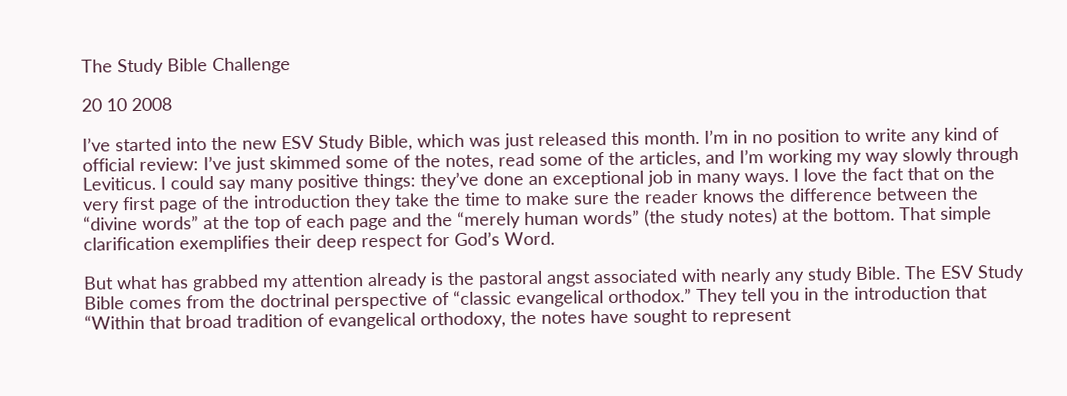The Study Bible Challenge

20 10 2008

I’ve started into the new ESV Study Bible, which was just released this month. I’m in no position to write any kind of official review: I’ve just skimmed some of the notes, read some of the articles, and I’m working my way slowly through Leviticus. I could say many positive things: they’ve done an exceptional job in many ways. I love the fact that on the very first page of the introduction they take the time to make sure the reader knows the difference between the “divine words” at the top of each page and the “merely human words” (the study notes) at the bottom. That simple clarification exemplifies their deep respect for God’s Word.

But what has grabbed my attention already is the pastoral angst associated with nearly any study Bible. The ESV Study Bible comes from the doctrinal perspective of “classic evangelical orthodox.” They tell you in the introduction that “Within that broad tradition of evangelical orthodoxy, the notes have sought to represent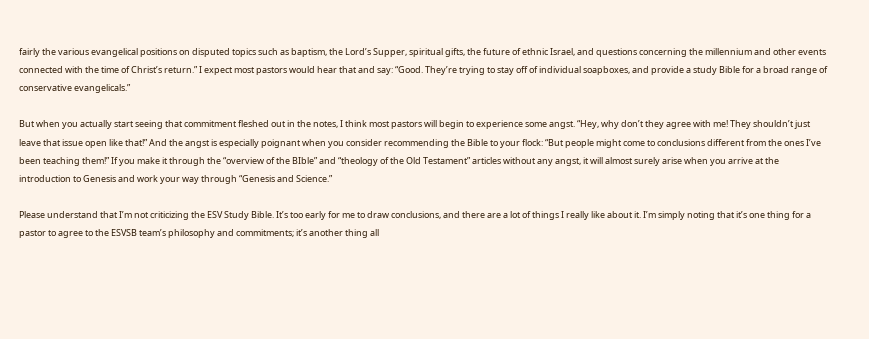fairly the various evangelical positions on disputed topics such as baptism, the Lord’s Supper, spiritual gifts, the future of ethnic Israel, and questions concerning the millennium and other events connected with the time of Christ’s return.” I expect most pastors would hear that and say: “Good. They’re trying to stay off of individual soapboxes, and provide a study Bible for a broad range of conservative evangelicals.”

But when you actually start seeing that commitment fleshed out in the notes, I think most pastors will begin to experience some angst. “Hey, why don’t they agree with me! They shouldn’t just leave that issue open like that!” And the angst is especially poignant when you consider recommending the Bible to your flock: “But people might come to conclusions different from the ones I’ve been teaching them!” If you make it through the “overview of the BIble” and “theology of the Old Testament” articles without any angst, it will almost surely arise when you arrive at the introduction to Genesis and work your way through “Genesis and Science.”

Please understand that I’m not criticizing the ESV Study Bible. It’s too early for me to draw conclusions, and there are a lot of things I really like about it. I’m simply noting that it’s one thing for a pastor to agree to the ESVSB team’s philosophy and commitments; it’s another thing all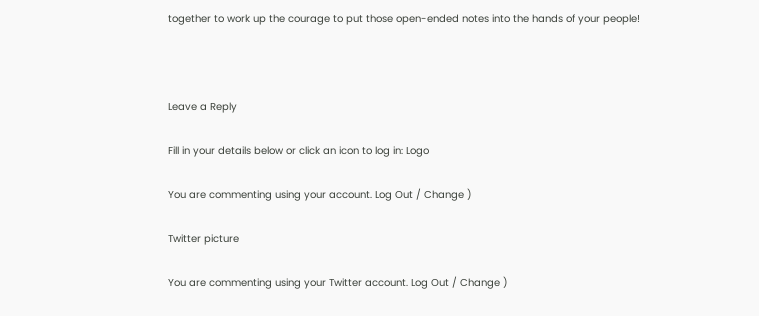together to work up the courage to put those open-ended notes into the hands of your people!



Leave a Reply

Fill in your details below or click an icon to log in: Logo

You are commenting using your account. Log Out / Change )

Twitter picture

You are commenting using your Twitter account. Log Out / Change )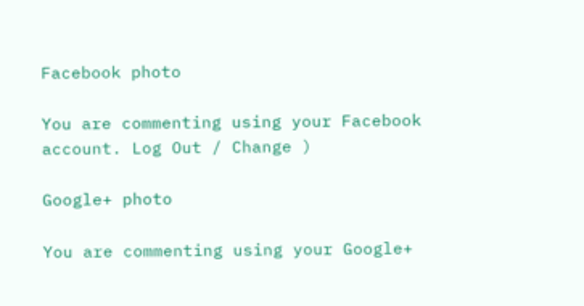Facebook photo

You are commenting using your Facebook account. Log Out / Change )

Google+ photo

You are commenting using your Google+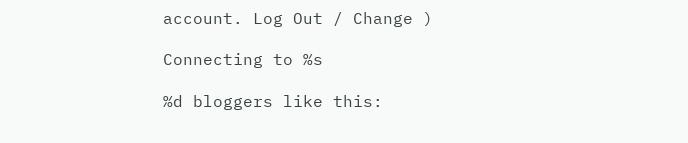account. Log Out / Change )

Connecting to %s

%d bloggers like this: